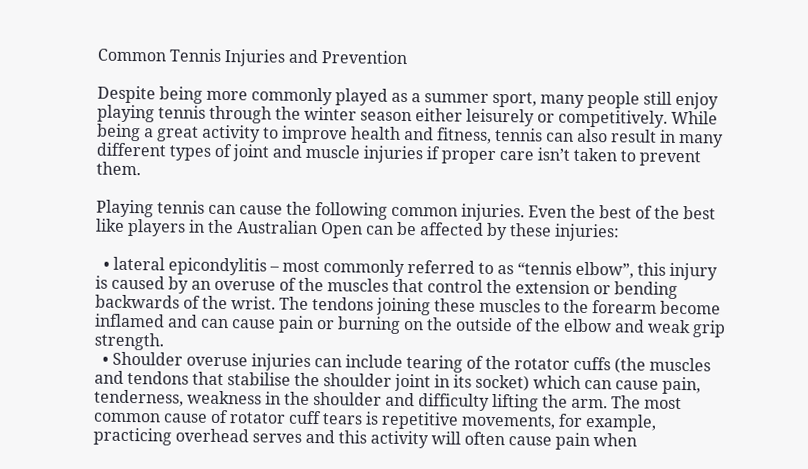Common Tennis Injuries and Prevention

Despite being more commonly played as a summer sport, many people still enjoy playing tennis through the winter season either leisurely or competitively. While being a great activity to improve health and fitness, tennis can also result in many different types of joint and muscle injuries if proper care isn’t taken to prevent them.

Playing tennis can cause the following common injuries. Even the best of the best like players in the Australian Open can be affected by these injuries:

  • lateral epicondylitis – most commonly referred to as “tennis elbow”, this injury is caused by an overuse of the muscles that control the extension or bending backwards of the wrist. The tendons joining these muscles to the forearm become inflamed and can cause pain or burning on the outside of the elbow and weak grip strength.
  • Shoulder overuse injuries can include tearing of the rotator cuffs (the muscles and tendons that stabilise the shoulder joint in its socket) which can cause pain, tenderness, weakness in the shoulder and difficulty lifting the arm. The most common cause of rotator cuff tears is repetitive movements, for example, practicing overhead serves and this activity will often cause pain when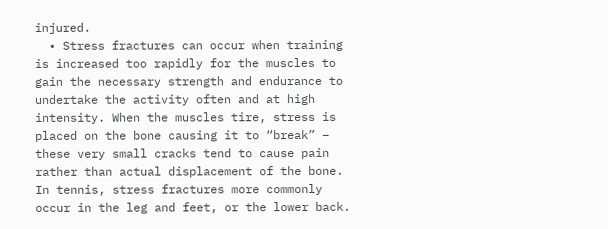injured.
  • Stress fractures can occur when training is increased too rapidly for the muscles to gain the necessary strength and endurance to undertake the activity often and at high intensity. When the muscles tire, stress is placed on the bone causing it to “break” – these very small cracks tend to cause pain rather than actual displacement of the bone. In tennis, stress fractures more commonly occur in the leg and feet, or the lower back.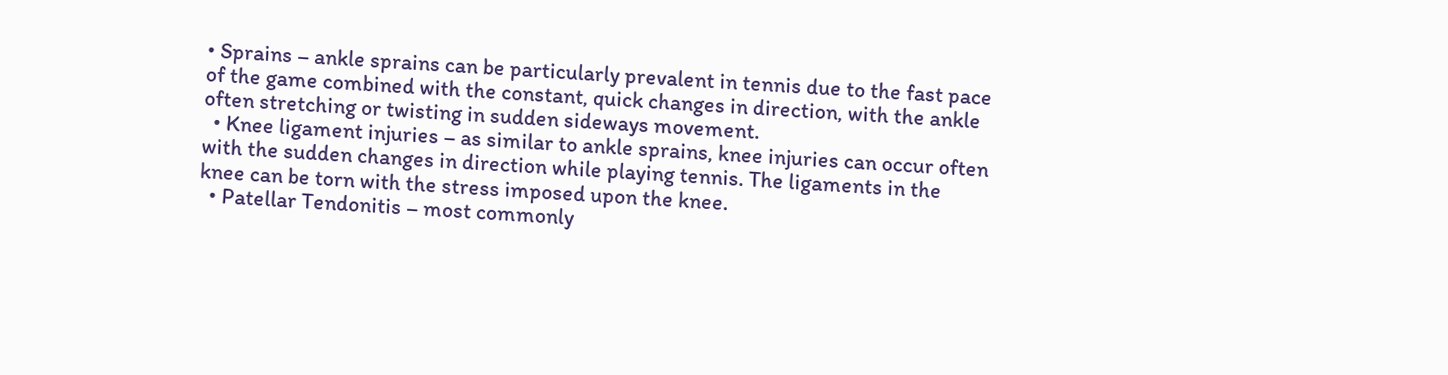• Sprains – ankle sprains can be particularly prevalent in tennis due to the fast pace of the game combined with the constant, quick changes in direction, with the ankle often stretching or twisting in sudden sideways movement.
  • Knee ligament injuries – as similar to ankle sprains, knee injuries can occur often with the sudden changes in direction while playing tennis. The ligaments in the knee can be torn with the stress imposed upon the knee.
  • Patellar Tendonitis – most commonly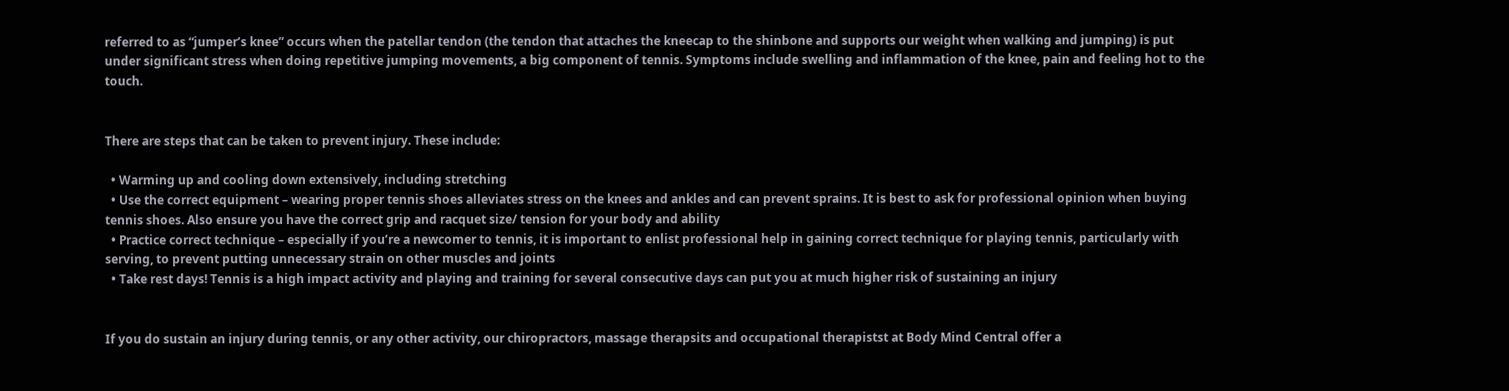referred to as “jumper’s knee” occurs when the patellar tendon (the tendon that attaches the kneecap to the shinbone and supports our weight when walking and jumping) is put under significant stress when doing repetitive jumping movements, a big component of tennis. Symptoms include swelling and inflammation of the knee, pain and feeling hot to the touch.


There are steps that can be taken to prevent injury. These include:

  • Warming up and cooling down extensively, including stretching
  • Use the correct equipment – wearing proper tennis shoes alleviates stress on the knees and ankles and can prevent sprains. It is best to ask for professional opinion when buying tennis shoes. Also ensure you have the correct grip and racquet size/ tension for your body and ability
  • Practice correct technique – especially if you’re a newcomer to tennis, it is important to enlist professional help in gaining correct technique for playing tennis, particularly with serving, to prevent putting unnecessary strain on other muscles and joints
  • Take rest days! Tennis is a high impact activity and playing and training for several consecutive days can put you at much higher risk of sustaining an injury


If you do sustain an injury during tennis, or any other activity, our chiropractors, massage therapsits and occupational therapistst at Body Mind Central offer a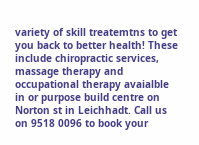variety of skill treatemtns to get you back to better health! These include chiropractic services, massage therapy and occupational therapy avaialble in or purpose build centre on Norton st in Leichhadt. Call us on 9518 0096 to book your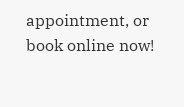appointment, or book online now!